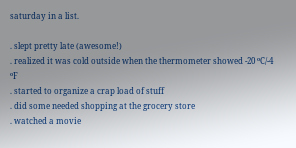saturday in a list.

. slept pretty late (awesome!)
. realized it was cold outside when the thermometer showed -20 ºC/-4 ºF
. started to organize a crap load of stuff
. did some needed shopping at the grocery store
. watched a movie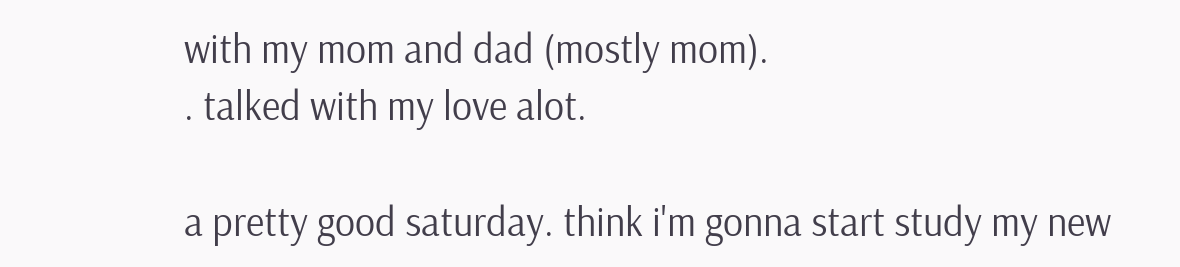with my mom and dad (mostly mom).
. talked with my love alot.

a pretty good saturday. think i'm gonna start study my new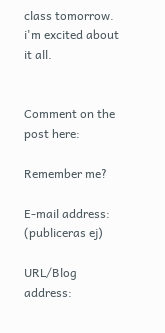class tomorrow. i'm excited about it all.


Comment on the post here:

Remember me?

E-mail address: (publiceras ej)

URL/Blog address: